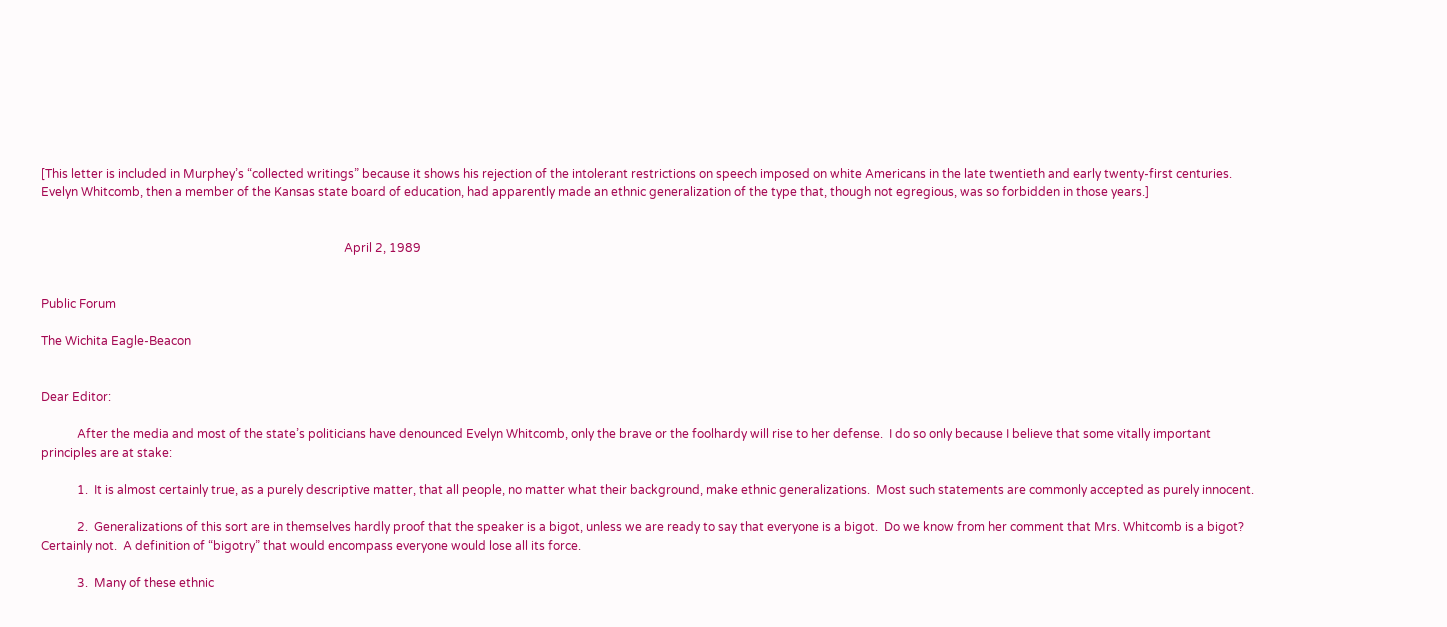[This letter is included in Murphey’s “collected writings” because it shows his rejection of the intolerant restrictions on speech imposed on white Americans in the late twentieth and early twenty-first centuries.  Evelyn Whitcomb, then a member of the Kansas state board of education, had apparently made an ethnic generalization of the type that, though not egregious, was so forbidden in those years.]


                                                                                                     April 2, 1989


Public Forum

The Wichita Eagle-Beacon


Dear Editor:

            After the media and most of the state’s politicians have denounced Evelyn Whitcomb, only the brave or the foolhardy will rise to her defense.  I do so only because I believe that some vitally important principles are at stake:

            1.  It is almost certainly true, as a purely descriptive matter, that all people, no matter what their background, make ethnic generalizations.  Most such statements are commonly accepted as purely innocent.

            2.  Generalizations of this sort are in themselves hardly proof that the speaker is a bigot, unless we are ready to say that everyone is a bigot.  Do we know from her comment that Mrs. Whitcomb is a bigot?  Certainly not.  A definition of “bigotry” that would encompass everyone would lose all its force.

            3.  Many of these ethnic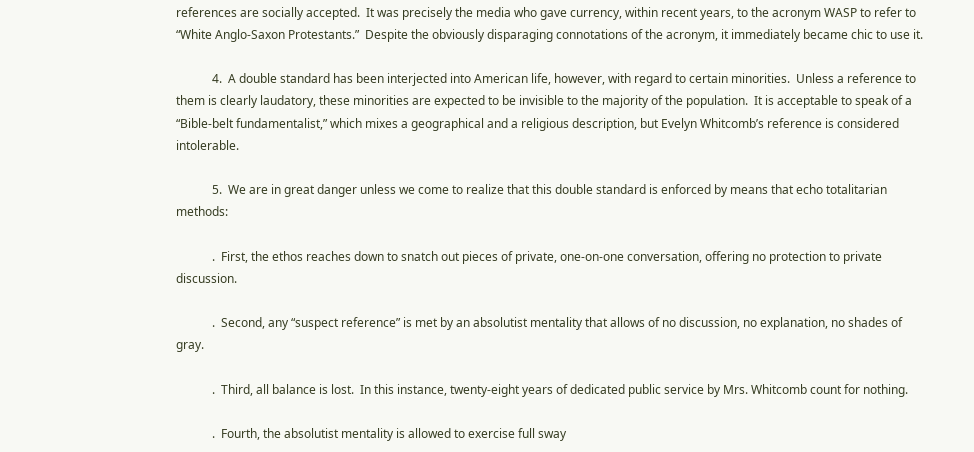references are socially accepted.  It was precisely the media who gave currency, within recent years, to the acronym WASP to refer to “White Anglo-Saxon Protestants.”  Despite the obviously disparaging connotations of the acronym, it immediately became chic to use it.

            4.  A double standard has been interjected into American life, however, with regard to certain minorities.  Unless a reference to them is clearly laudatory, these minorities are expected to be invisible to the majority of the population.  It is acceptable to speak of a “Bible-belt fundamentalist,” which mixes a geographical and a religious description, but Evelyn Whitcomb’s reference is considered intolerable.

            5.  We are in great danger unless we come to realize that this double standard is enforced by means that echo totalitarian methods:

            .  First, the ethos reaches down to snatch out pieces of private, one-on-one conversation, offering no protection to private discussion.

            .  Second, any “suspect reference” is met by an absolutist mentality that allows of no discussion, no explanation, no shades of gray.

            .  Third, all balance is lost.  In this instance, twenty-eight years of dedicated public service by Mrs. Whitcomb count for nothing.

            .  Fourth, the absolutist mentality is allowed to exercise full sway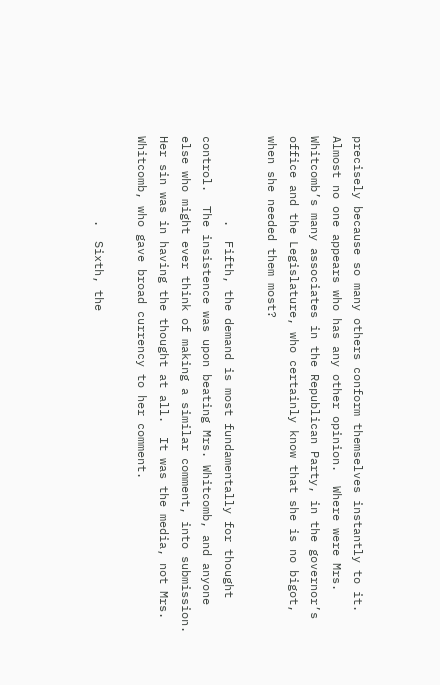precisely because so many others conform themselves instantly to it.  Almost no one appears who has any other opinion.  Where were Mrs. Whitcomb’s many associates in the Republican Party, in the governor’s office and the Legislature, who certainly know that she is no bigot, when she needed them most?

            .  Fifth, the demand is most fundamentally for thought control.  The insistence was upon beating Mrs. Whitcomb, and anyone else who might ever think of making a similar comment, into submission.  Her sin was in having the thought at all.  It was the media, not Mrs. Whitcomb, who gave broad currency to her comment.

            .  Sixth, the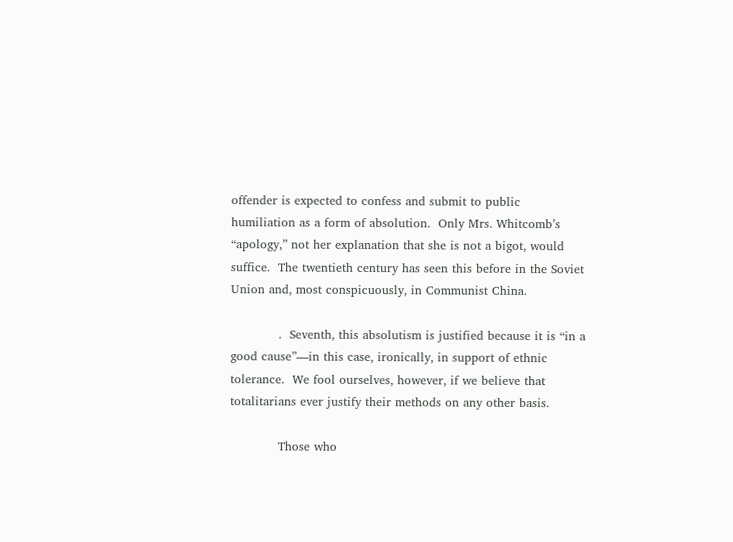offender is expected to confess and submit to public humiliation as a form of absolution.  Only Mrs. Whitcomb’s “apology,” not her explanation that she is not a bigot, would suffice.  The twentieth century has seen this before in the Soviet Union and, most conspicuously, in Communist China.

            .  Seventh, this absolutism is justified because it is “in a good cause”—in this case, ironically, in support of ethnic tolerance.  We fool ourselves, however, if we believe that totalitarians ever justify their methods on any other basis.

            Those who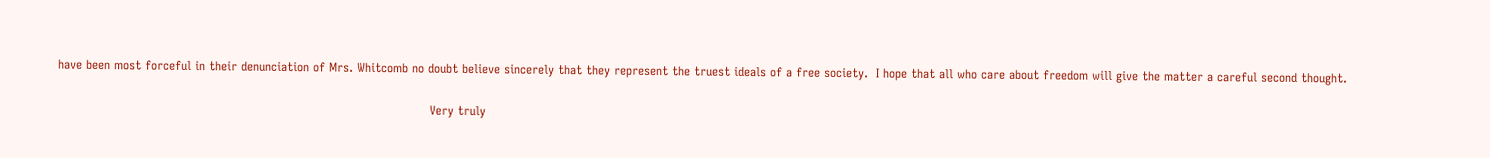have been most forceful in their denunciation of Mrs. Whitcomb no doubt believe sincerely that they represent the truest ideals of a free society.  I hope that all who care about freedom will give the matter a careful second thought.

                                                                                             Very truly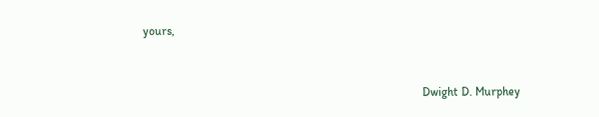yours,


                                                                                             Dwight D. Murphey